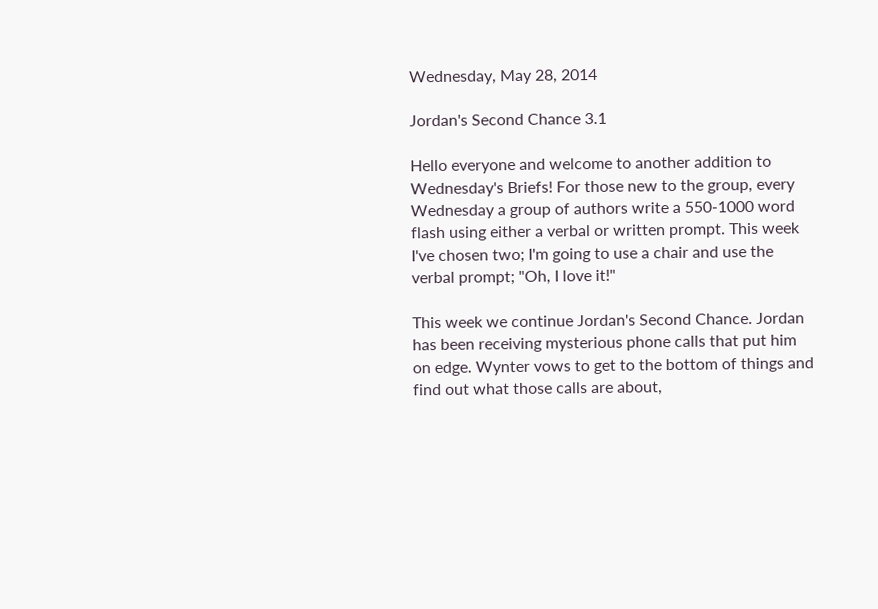Wednesday, May 28, 2014

Jordan's Second Chance 3.1

Hello everyone and welcome to another addition to Wednesday's Briefs! For those new to the group, every Wednesday a group of authors write a 550-1000 word flash using either a verbal or written prompt. This week I've chosen two; I'm going to use a chair and use the verbal prompt; "Oh, I love it!"

This week we continue Jordan's Second Chance. Jordan has been receiving mysterious phone calls that put him on edge. Wynter vows to get to the bottom of things and find out what those calls are about,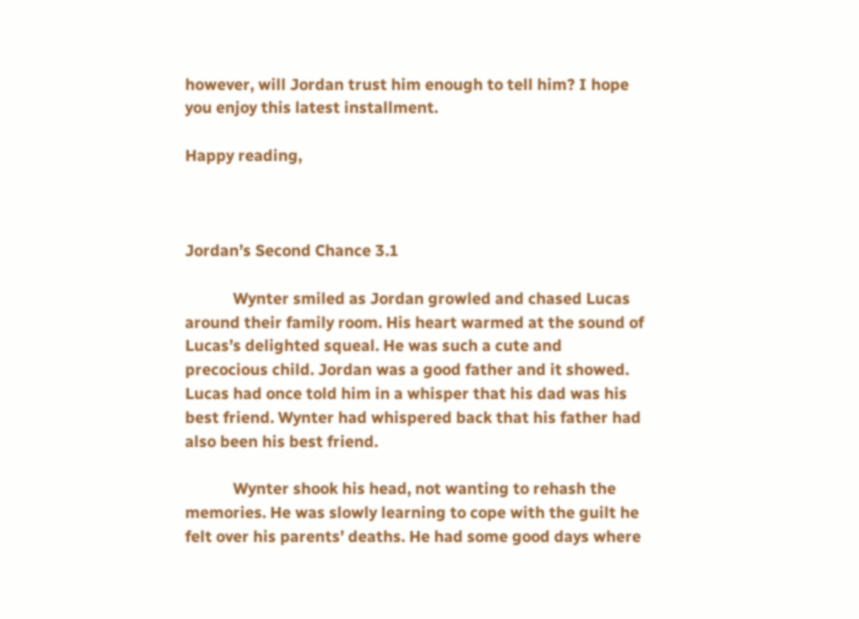however, will Jordan trust him enough to tell him? I hope you enjoy this latest installment.

Happy reading,



Jordan’s Second Chance 3.1

            Wynter smiled as Jordan growled and chased Lucas around their family room. His heart warmed at the sound of Lucas’s delighted squeal. He was such a cute and precocious child. Jordan was a good father and it showed. Lucas had once told him in a whisper that his dad was his best friend. Wynter had whispered back that his father had also been his best friend.

            Wynter shook his head, not wanting to rehash the memories. He was slowly learning to cope with the guilt he felt over his parents’ deaths. He had some good days where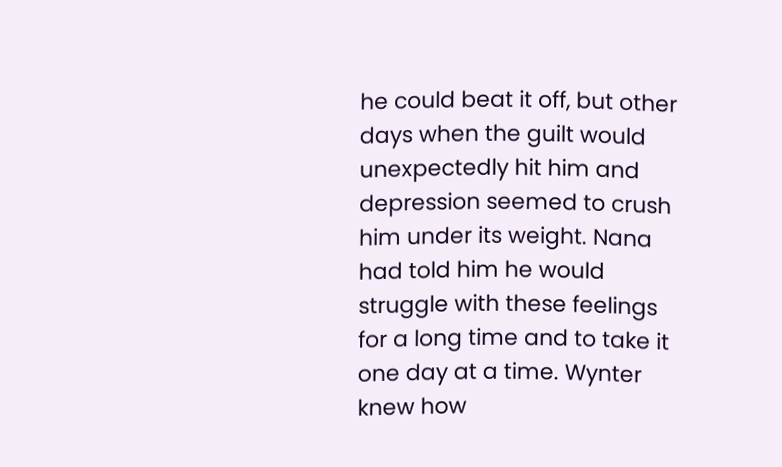he could beat it off, but other days when the guilt would unexpectedly hit him and depression seemed to crush him under its weight. Nana had told him he would struggle with these feelings for a long time and to take it one day at a time. Wynter knew how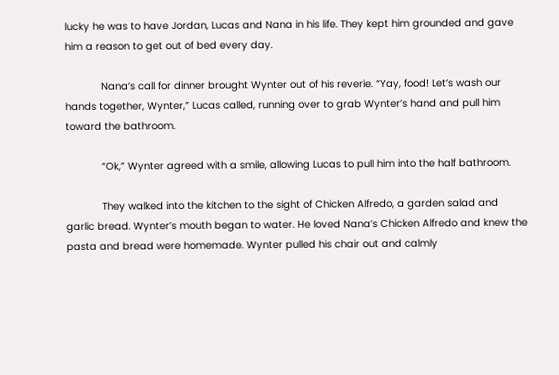lucky he was to have Jordan, Lucas and Nana in his life. They kept him grounded and gave him a reason to get out of bed every day.

            Nana’s call for dinner brought Wynter out of his reverie. “Yay, food! Let’s wash our hands together, Wynter,” Lucas called, running over to grab Wynter’s hand and pull him toward the bathroom.

            “Ok,” Wynter agreed with a smile, allowing Lucas to pull him into the half bathroom.

            They walked into the kitchen to the sight of Chicken Alfredo, a garden salad and garlic bread. Wynter’s mouth began to water. He loved Nana’s Chicken Alfredo and knew the pasta and bread were homemade. Wynter pulled his chair out and calmly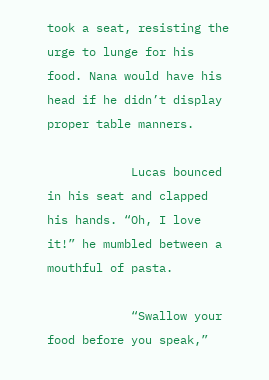took a seat, resisting the urge to lunge for his food. Nana would have his head if he didn’t display proper table manners.

            Lucas bounced in his seat and clapped his hands. “Oh, I love it!” he mumbled between a mouthful of pasta.

            “Swallow your food before you speak,”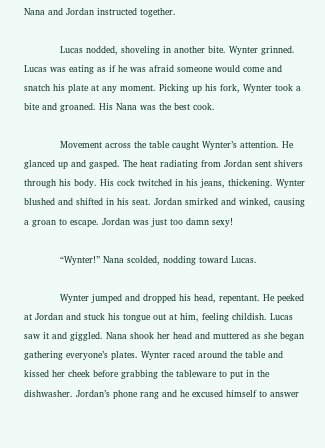Nana and Jordan instructed together.

            Lucas nodded, shoveling in another bite. Wynter grinned. Lucas was eating as if he was afraid someone would come and snatch his plate at any moment. Picking up his fork, Wynter took a bite and groaned. His Nana was the best cook.

            Movement across the table caught Wynter’s attention. He glanced up and gasped. The heat radiating from Jordan sent shivers through his body. His cock twitched in his jeans, thickening. Wynter blushed and shifted in his seat. Jordan smirked and winked, causing a groan to escape. Jordan was just too damn sexy!

            “Wynter!” Nana scolded, nodding toward Lucas.

            Wynter jumped and dropped his head, repentant. He peeked at Jordan and stuck his tongue out at him, feeling childish. Lucas saw it and giggled. Nana shook her head and muttered as she began gathering everyone’s plates. Wynter raced around the table and kissed her cheek before grabbing the tableware to put in the dishwasher. Jordan’s phone rang and he excused himself to answer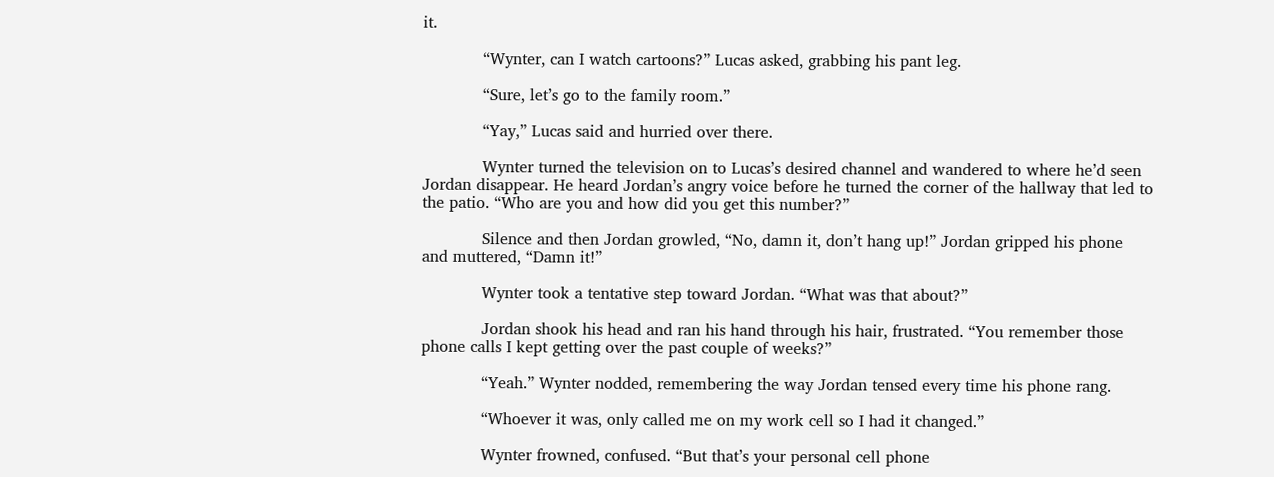it.

            “Wynter, can I watch cartoons?” Lucas asked, grabbing his pant leg.

            “Sure, let’s go to the family room.”

            “Yay,” Lucas said and hurried over there.

            Wynter turned the television on to Lucas’s desired channel and wandered to where he’d seen Jordan disappear. He heard Jordan’s angry voice before he turned the corner of the hallway that led to the patio. “Who are you and how did you get this number?”

            Silence and then Jordan growled, “No, damn it, don’t hang up!” Jordan gripped his phone and muttered, “Damn it!”

            Wynter took a tentative step toward Jordan. “What was that about?”

            Jordan shook his head and ran his hand through his hair, frustrated. “You remember those phone calls I kept getting over the past couple of weeks?”

            “Yeah.” Wynter nodded, remembering the way Jordan tensed every time his phone rang.

            “Whoever it was, only called me on my work cell so I had it changed.”

            Wynter frowned, confused. “But that’s your personal cell phone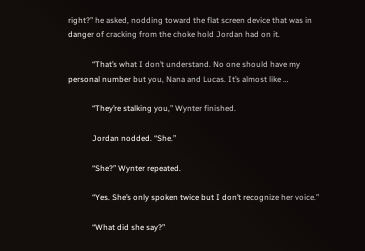right?” he asked, nodding toward the flat screen device that was in danger of cracking from the choke hold Jordan had on it.

            “That’s what I don’t understand. No one should have my personal number but you, Nana and Lucas. It’s almost like …

            “They’re stalking you,” Wynter finished.

            Jordan nodded. “She.”

            “She?” Wynter repeated.

            “Yes. She’s only spoken twice but I don’t recognize her voice.”

            “What did she say?”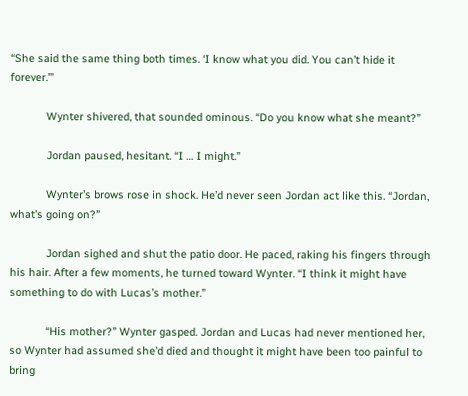“She said the same thing both times. ‘I know what you did. You can’t hide it forever.’”

            Wynter shivered, that sounded ominous. “Do you know what she meant?”

            Jordan paused, hesitant. “I … I might.”

            Wynter’s brows rose in shock. He’d never seen Jordan act like this. “Jordan, what’s going on?”

            Jordan sighed and shut the patio door. He paced, raking his fingers through his hair. After a few moments, he turned toward Wynter. “I think it might have something to do with Lucas’s mother.”

            “His mother?” Wynter gasped. Jordan and Lucas had never mentioned her, so Wynter had assumed she’d died and thought it might have been too painful to bring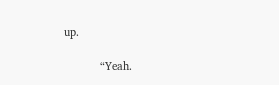up.

            “Yeah.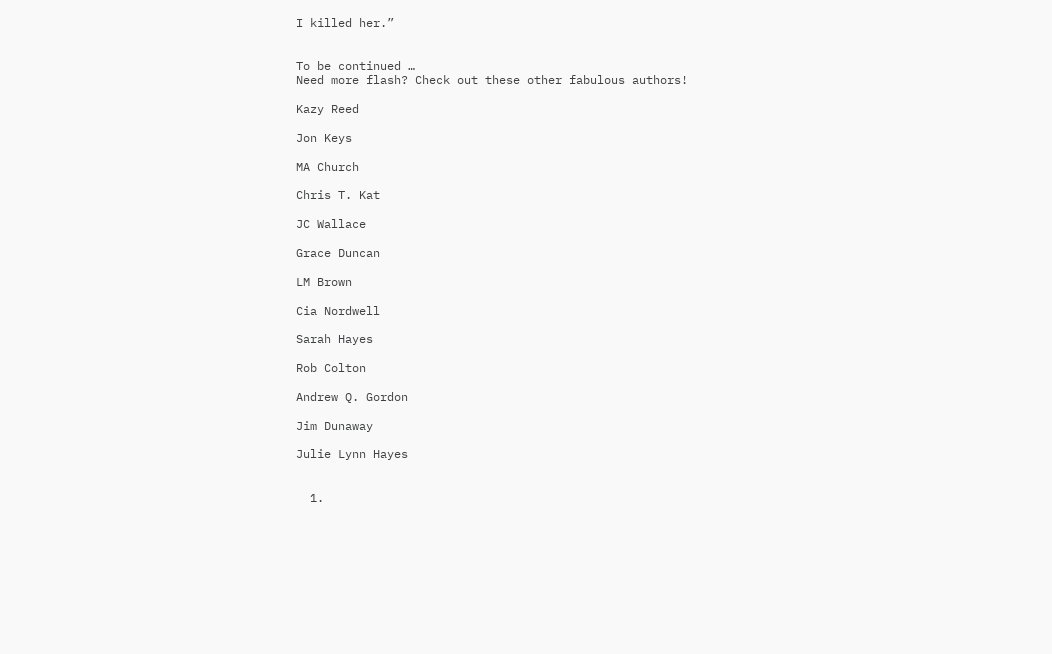I killed her.”


To be continued …
Need more flash? Check out these other fabulous authors!

Kazy Reed

Jon Keys

MA Church

Chris T. Kat

JC Wallace

Grace Duncan

LM Brown

Cia Nordwell

Sarah Hayes

Rob Colton

Andrew Q. Gordon

Jim Dunaway

Julie Lynn Hayes


  1.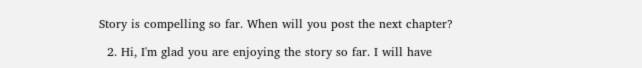Story is compelling so far. When will you post the next chapter?

  2. Hi, I'm glad you are enjoying the story so far. I will have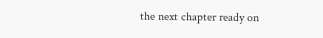the next chapter ready on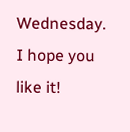Wednesday. I hope you like it!